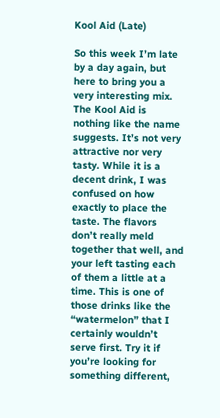Kool Aid (Late)

So this week I’m late by a day again, but here to bring you a very interesting mix. The Kool Aid is nothing like the name suggests. It’s not very attractive nor very tasty. While it is a decent drink, I was confused on how exactly to place the taste. The flavors don’t really meld together that well, and your left tasting each of them a little at a time. This is one of those drinks like the “watermelon” that I certainly wouldn’t serve first. Try it if you’re looking for something different,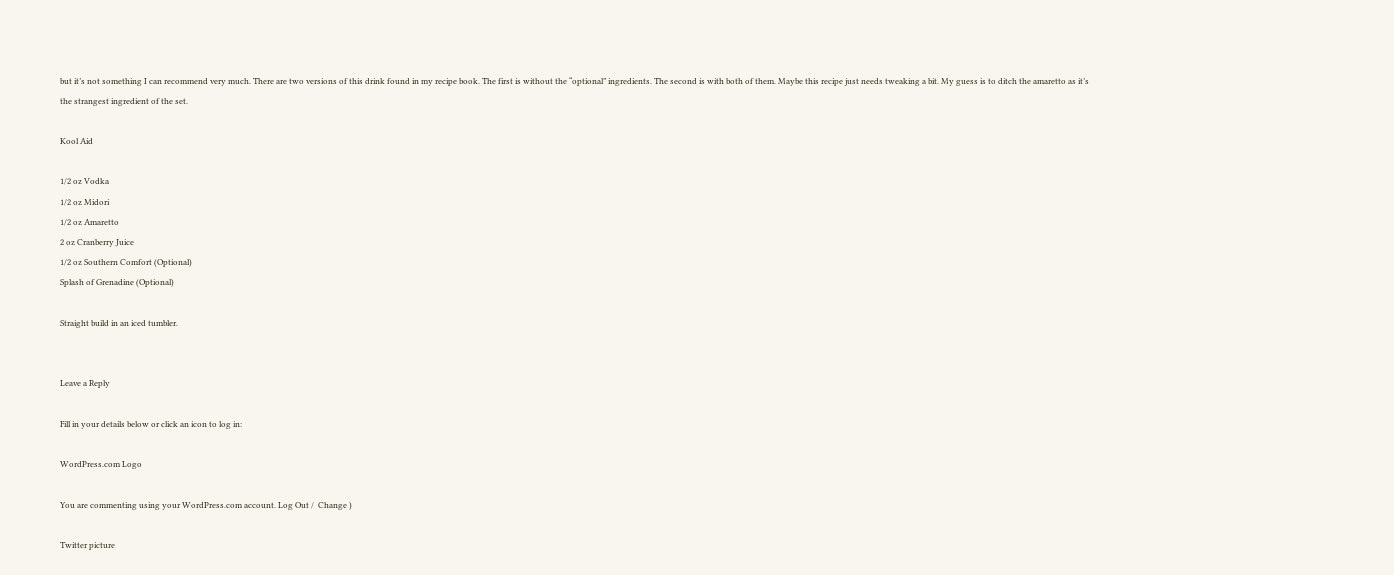but it’s not something I can recommend very much. There are two versions of this drink found in my recipe book. The first is without the “optional” ingredients. The second is with both of them. Maybe this recipe just needs tweaking a bit. My guess is to ditch the amaretto as it’s the strangest ingredient of the set.

Kool Aid

1/2 oz Vodka
1/2 oz Midori
1/2 oz Amaretto
2 oz Cranberry Juice
1/2 oz Southern Comfort (Optional)
Splash of Grenadine (Optional)

Straight build in an iced tumbler.


Leave a Reply

Fill in your details below or click an icon to log in:

WordPress.com Logo

You are commenting using your WordPress.com account. Log Out /  Change )

Twitter picture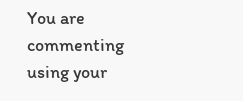You are commenting using your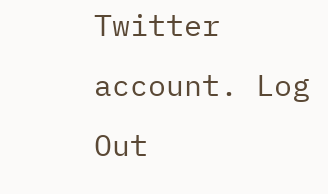Twitter account. Log Out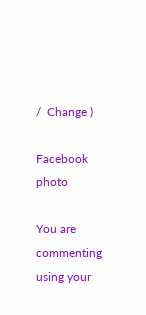/  Change )

Facebook photo

You are commenting using your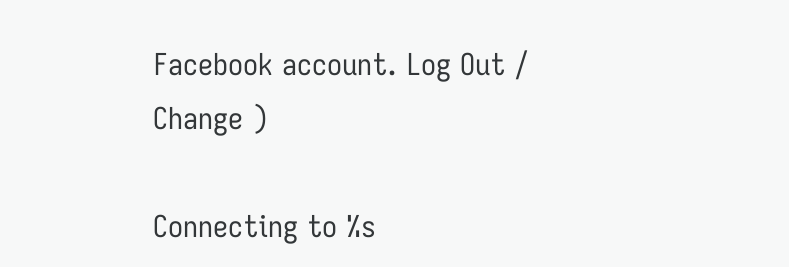Facebook account. Log Out /  Change )

Connecting to %s